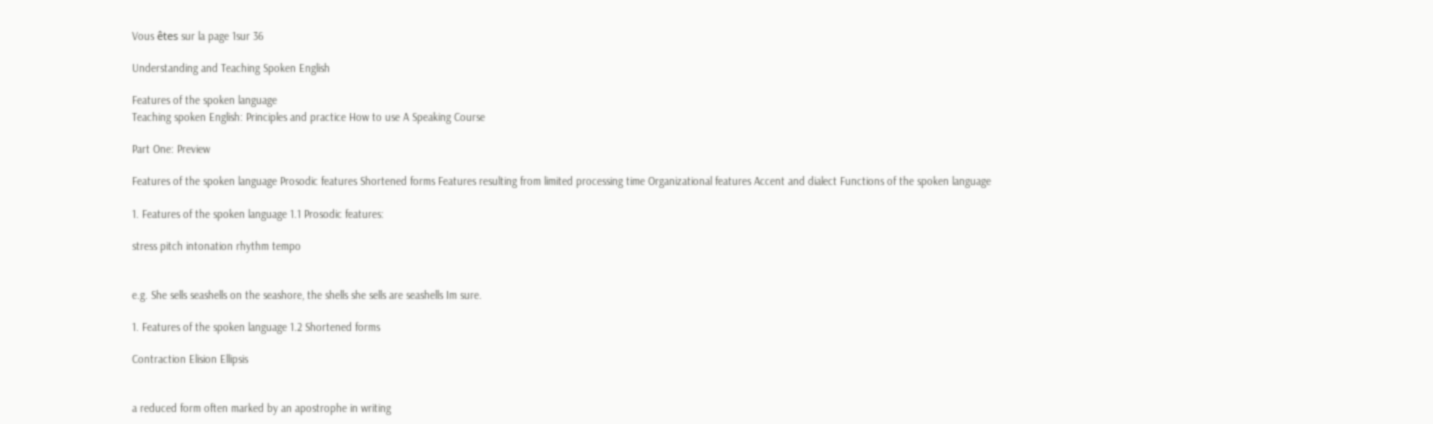Vous êtes sur la page 1sur 36

Understanding and Teaching Spoken English

Features of the spoken language
Teaching spoken English: Principles and practice How to use A Speaking Course

Part One: Preview

Features of the spoken language Prosodic features Shortened forms Features resulting from limited processing time Organizational features Accent and dialect Functions of the spoken language

1. Features of the spoken language 1.1 Prosodic features:

stress pitch intonation rhythm tempo


e.g. She sells seashells on the seashore, the shells she sells are seashells Im sure.

1. Features of the spoken language 1.2 Shortened forms

Contraction Elision Ellipsis


a reduced form often marked by an apostrophe in writing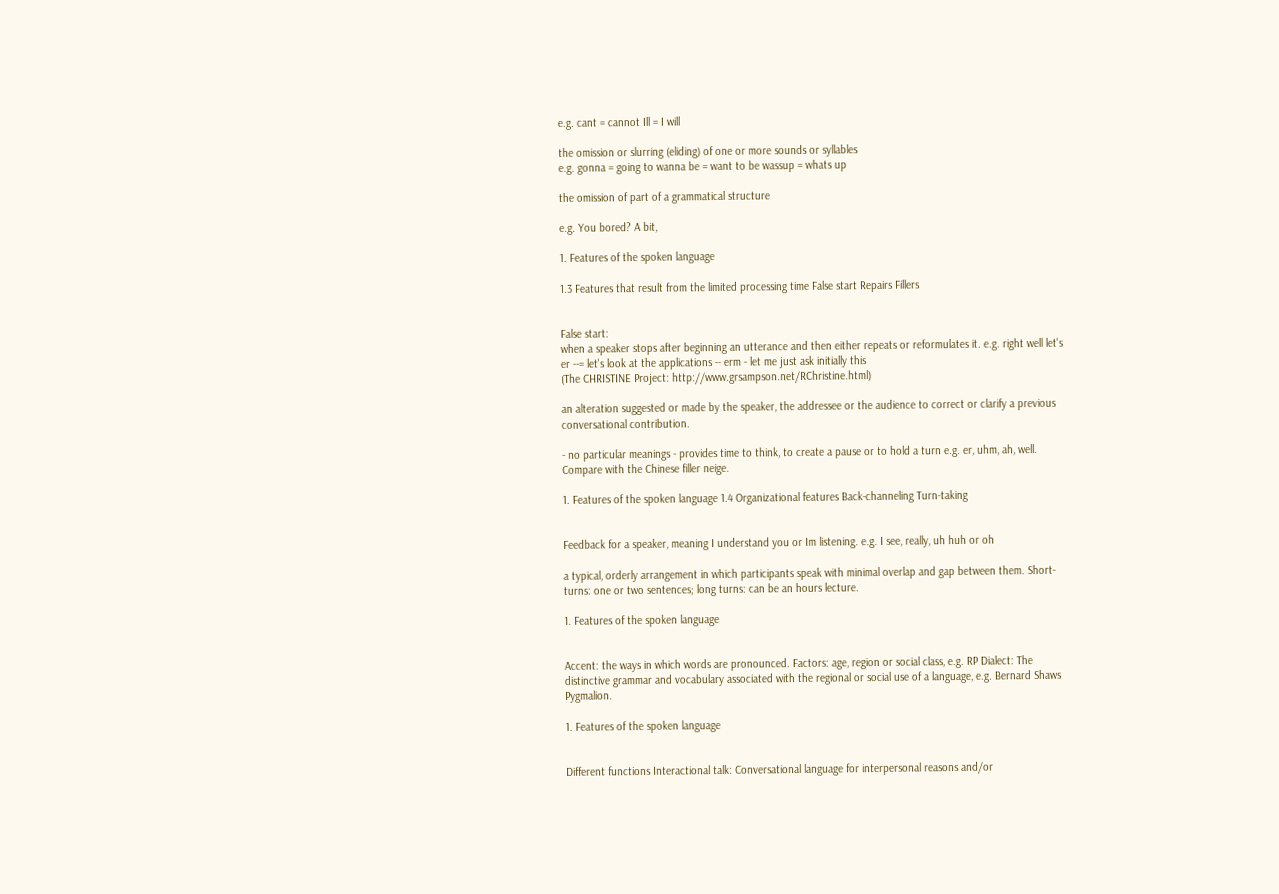e.g. cant = cannot Ill = I will

the omission or slurring (eliding) of one or more sounds or syllables
e.g. gonna = going to wanna be = want to be wassup = whats up

the omission of part of a grammatical structure

e.g. You bored? A bit,

1. Features of the spoken language

1.3 Features that result from the limited processing time False start Repairs Fillers


False start:
when a speaker stops after beginning an utterance and then either repeats or reformulates it. e.g. right well let's er --= let's look at the applications -- erm - let me just ask initially this
(The CHRISTINE Project: http://www.grsampson.net/RChristine.html)

an alteration suggested or made by the speaker, the addressee or the audience to correct or clarify a previous conversational contribution.

- no particular meanings - provides time to think, to create a pause or to hold a turn e.g. er, uhm, ah, well.
Compare with the Chinese filler neige.

1. Features of the spoken language 1.4 Organizational features Back-channeling Turn-taking


Feedback for a speaker, meaning I understand you or Im listening. e.g. I see, really, uh huh or oh

a typical, orderly arrangement in which participants speak with minimal overlap and gap between them. Short-turns: one or two sentences; long turns: can be an hours lecture.

1. Features of the spoken language


Accent: the ways in which words are pronounced. Factors: age, region or social class, e.g. RP Dialect: The distinctive grammar and vocabulary associated with the regional or social use of a language, e.g. Bernard Shaws Pygmalion.

1. Features of the spoken language


Different functions Interactional talk: Conversational language for interpersonal reasons and/or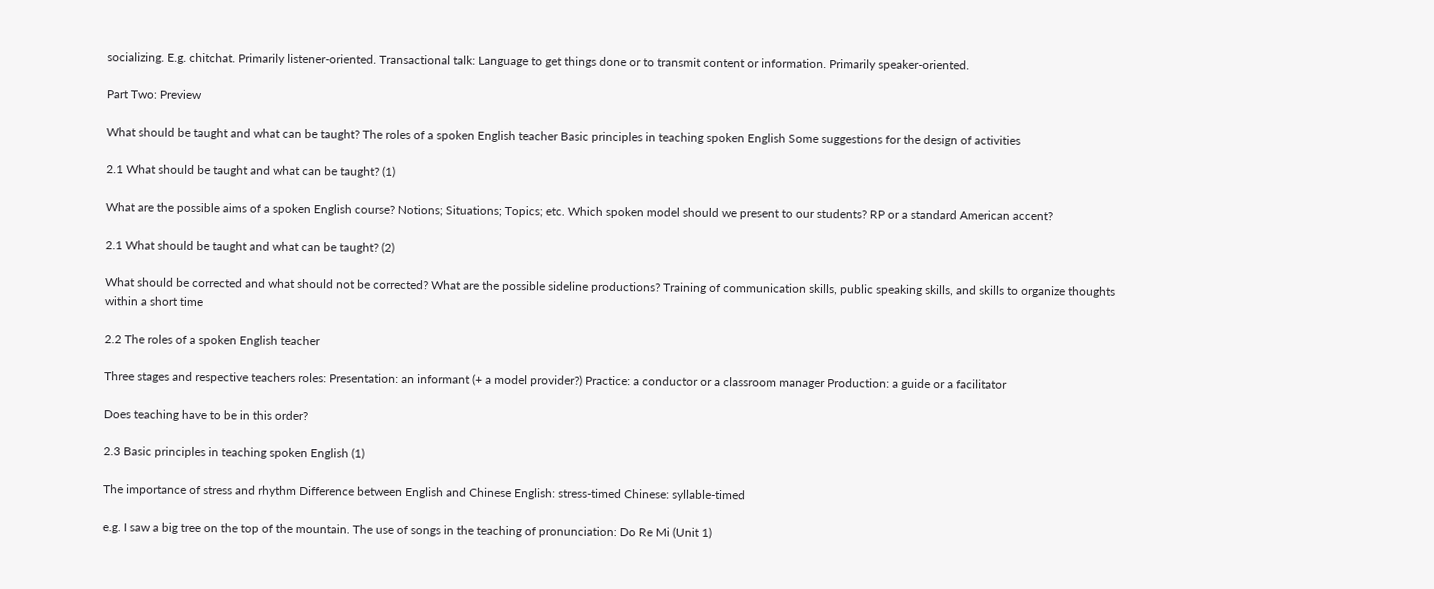socializing. E.g. chitchat. Primarily listener-oriented. Transactional talk: Language to get things done or to transmit content or information. Primarily speaker-oriented.

Part Two: Preview

What should be taught and what can be taught? The roles of a spoken English teacher Basic principles in teaching spoken English Some suggestions for the design of activities

2.1 What should be taught and what can be taught? (1)

What are the possible aims of a spoken English course? Notions; Situations; Topics; etc. Which spoken model should we present to our students? RP or a standard American accent?

2.1 What should be taught and what can be taught? (2)

What should be corrected and what should not be corrected? What are the possible sideline productions? Training of communication skills, public speaking skills, and skills to organize thoughts within a short time

2.2 The roles of a spoken English teacher

Three stages and respective teachers roles: Presentation: an informant (+ a model provider?) Practice: a conductor or a classroom manager Production: a guide or a facilitator

Does teaching have to be in this order?

2.3 Basic principles in teaching spoken English (1)

The importance of stress and rhythm Difference between English and Chinese English: stress-timed Chinese: syllable-timed

e.g. I saw a big tree on the top of the mountain. The use of songs in the teaching of pronunciation: Do Re Mi (Unit 1)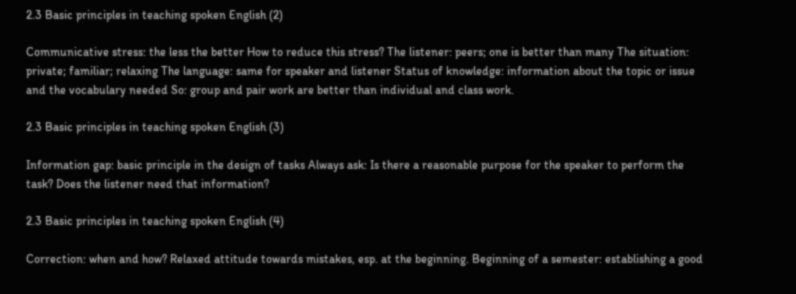2.3 Basic principles in teaching spoken English (2)

Communicative stress: the less the better How to reduce this stress? The listener: peers; one is better than many The situation: private; familiar; relaxing The language: same for speaker and listener Status of knowledge: information about the topic or issue and the vocabulary needed So: group and pair work are better than individual and class work.

2.3 Basic principles in teaching spoken English (3)

Information gap: basic principle in the design of tasks Always ask: Is there a reasonable purpose for the speaker to perform the task? Does the listener need that information?

2.3 Basic principles in teaching spoken English (4)

Correction: when and how? Relaxed attitude towards mistakes, esp. at the beginning. Beginning of a semester: establishing a good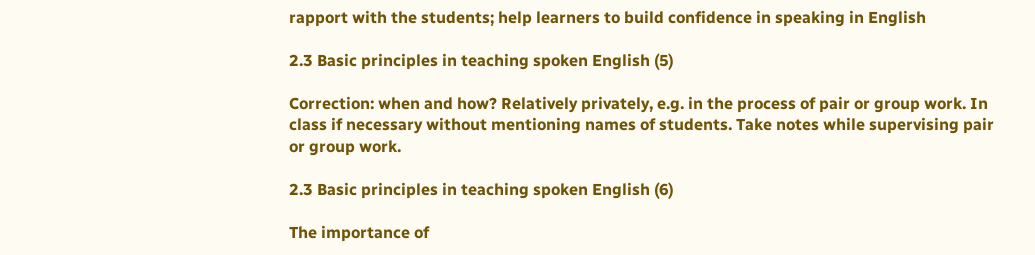rapport with the students; help learners to build confidence in speaking in English

2.3 Basic principles in teaching spoken English (5)

Correction: when and how? Relatively privately, e.g. in the process of pair or group work. In class if necessary without mentioning names of students. Take notes while supervising pair or group work.

2.3 Basic principles in teaching spoken English (6)

The importance of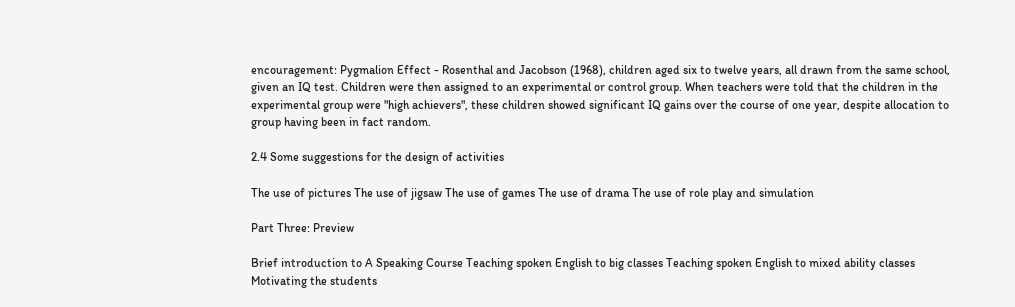encouragement: Pygmalion Effect - Rosenthal and Jacobson (1968), children aged six to twelve years, all drawn from the same school, given an IQ test. Children were then assigned to an experimental or control group. When teachers were told that the children in the experimental group were "high achievers", these children showed significant IQ gains over the course of one year, despite allocation to group having been in fact random.

2.4 Some suggestions for the design of activities

The use of pictures The use of jigsaw The use of games The use of drama The use of role play and simulation

Part Three: Preview

Brief introduction to A Speaking Course Teaching spoken English to big classes Teaching spoken English to mixed ability classes Motivating the students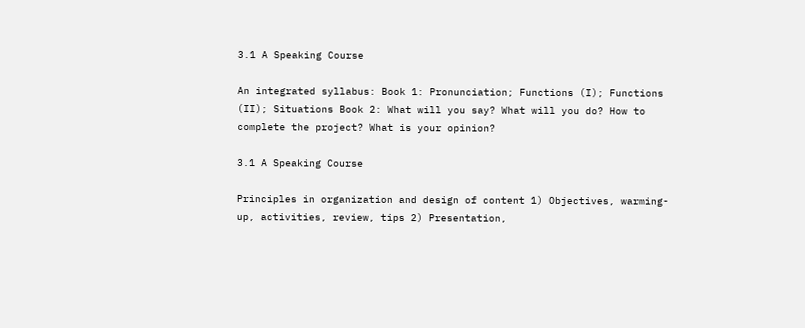3.1 A Speaking Course

An integrated syllabus: Book 1: Pronunciation; Functions (I); Functions (II); Situations Book 2: What will you say? What will you do? How to complete the project? What is your opinion?

3.1 A Speaking Course

Principles in organization and design of content 1) Objectives, warming-up, activities, review, tips 2) Presentation,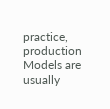practice, production Models are usually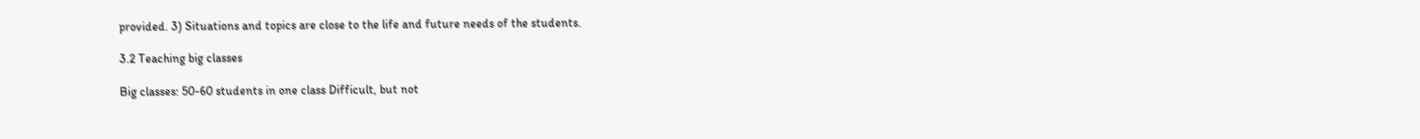provided. 3) Situations and topics are close to the life and future needs of the students.

3.2 Teaching big classes

Big classes: 50-60 students in one class Difficult, but not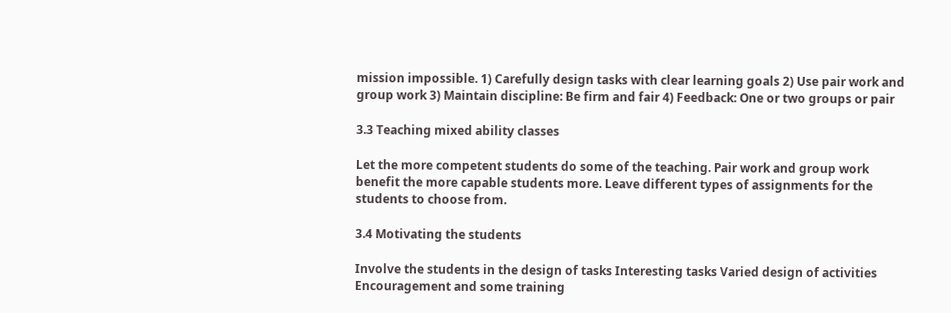mission impossible. 1) Carefully design tasks with clear learning goals 2) Use pair work and group work 3) Maintain discipline: Be firm and fair 4) Feedback: One or two groups or pair

3.3 Teaching mixed ability classes

Let the more competent students do some of the teaching. Pair work and group work benefit the more capable students more. Leave different types of assignments for the students to choose from.

3.4 Motivating the students

Involve the students in the design of tasks Interesting tasks Varied design of activities Encouragement and some training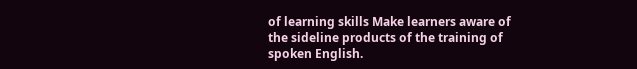of learning skills Make learners aware of the sideline products of the training of spoken English.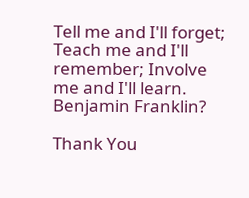Tell me and I'll forget; Teach me and I'll remember; Involve me and I'll learn. Benjamin Franklin?

Thank You